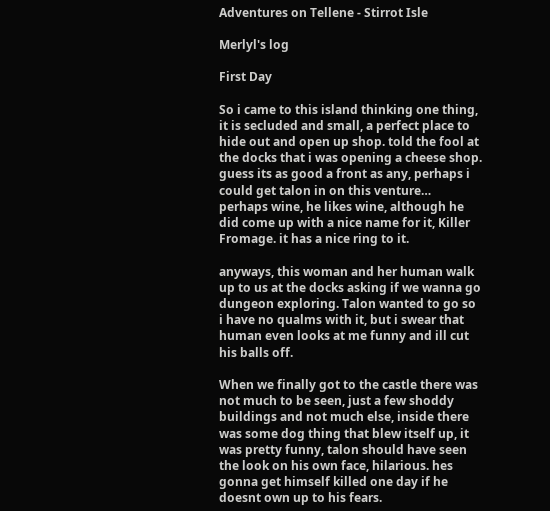Adventures on Tellene - Stirrot Isle

Merlyl's log

First Day

So i came to this island thinking one thing, it is secluded and small, a perfect place to hide out and open up shop. told the fool at the docks that i was opening a cheese shop. guess its as good a front as any, perhaps i could get talon in on this venture… perhaps wine, he likes wine, although he did come up with a nice name for it, Killer Fromage. it has a nice ring to it.

anyways, this woman and her human walk up to us at the docks asking if we wanna go dungeon exploring. Talon wanted to go so i have no qualms with it, but i swear that human even looks at me funny and ill cut his balls off.

When we finally got to the castle there was not much to be seen, just a few shoddy buildings and not much else, inside there was some dog thing that blew itself up, it was pretty funny, talon should have seen the look on his own face, hilarious. hes gonna get himself killed one day if he doesnt own up to his fears.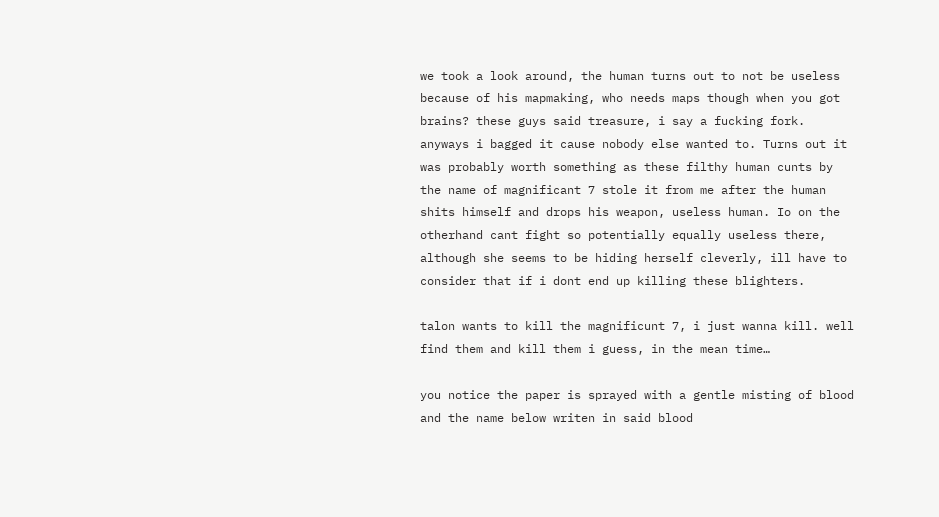we took a look around, the human turns out to not be useless because of his mapmaking, who needs maps though when you got brains? these guys said treasure, i say a fucking fork. anyways i bagged it cause nobody else wanted to. Turns out it was probably worth something as these filthy human cunts by the name of magnificant 7 stole it from me after the human shits himself and drops his weapon, useless human. Io on the otherhand cant fight so potentially equally useless there, although she seems to be hiding herself cleverly, ill have to consider that if i dont end up killing these blighters.

talon wants to kill the magnificunt 7, i just wanna kill. well find them and kill them i guess, in the mean time…

you notice the paper is sprayed with a gentle misting of blood and the name below writen in said blood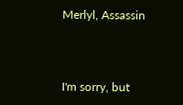Merlyl, Assassin



I'm sorry, but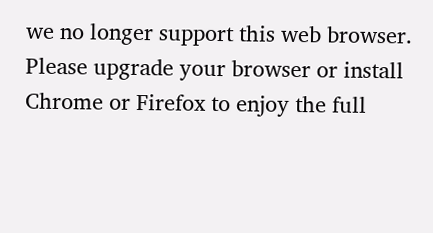we no longer support this web browser. Please upgrade your browser or install Chrome or Firefox to enjoy the full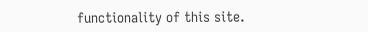functionality of this site.